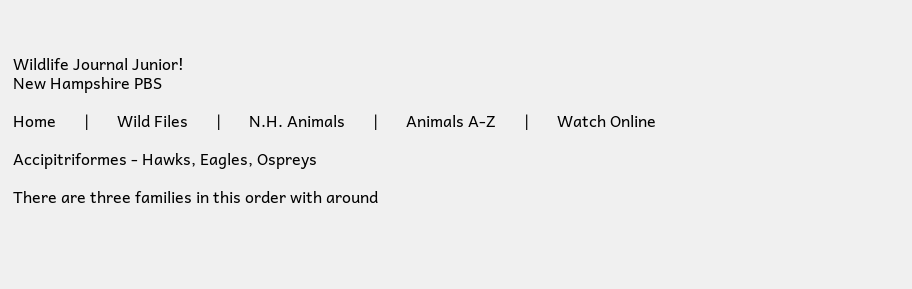Wildlife Journal Junior!
New Hampshire PBS

Home       |       Wild Files       |       N.H. Animals       |       Animals A-Z       |       Watch Online

Accipitriformes - Hawks, Eagles, Ospreys

There are three families in this order with around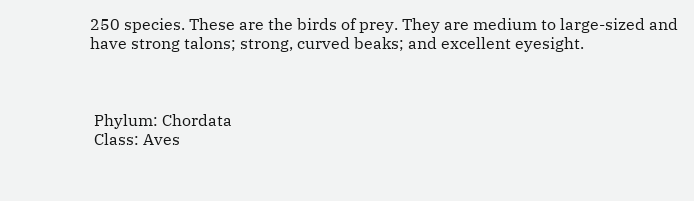250 species. These are the birds of prey. They are medium to large-sized and have strong talons; strong, curved beaks; and excellent eyesight.



 Phylum: Chordata
 Class: Aves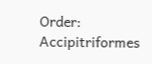Order: Accipitriformes